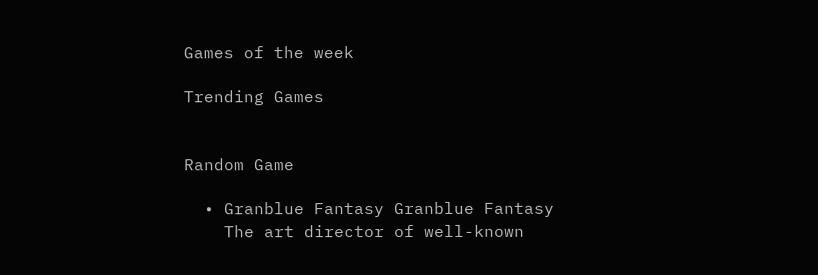Games of the week

Trending Games


Random Game

  • Granblue Fantasy Granblue Fantasy
    The art director of well-known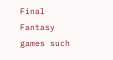Final Fantasy games such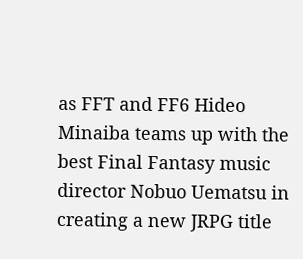as FFT and FF6 Hideo Minaiba teams up with the best Final Fantasy music director Nobuo Uematsu in creating a new JRPG title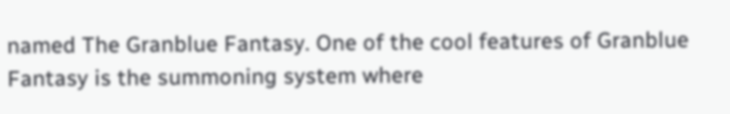named The Granblue Fantasy. One of the cool features of Granblue Fantasy is the summoning system where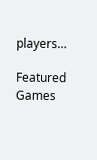players…

Featured Games